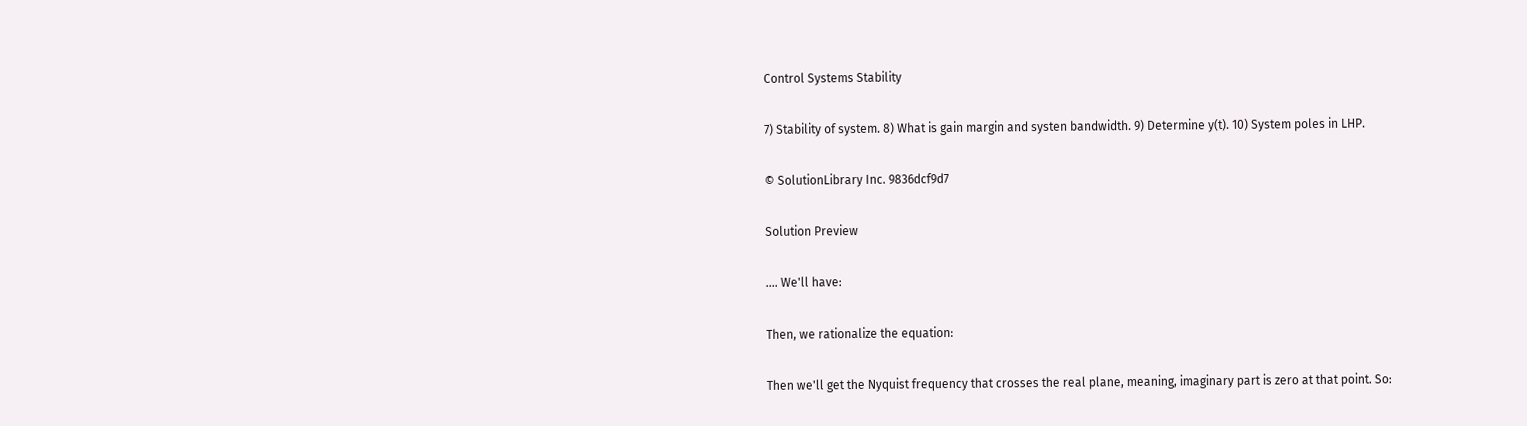Control Systems Stability

7) Stability of system. 8) What is gain margin and systen bandwidth. 9) Determine y(t). 10) System poles in LHP.

© SolutionLibrary Inc. 9836dcf9d7

Solution Preview

.... We'll have:

Then, we rationalize the equation:

Then we'll get the Nyquist frequency that crosses the real plane, meaning, imaginary part is zero at that point. So: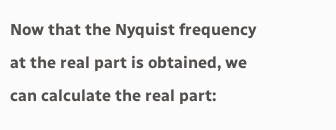Now that the Nyquist frequency at the real part is obtained, we can calculate the real part: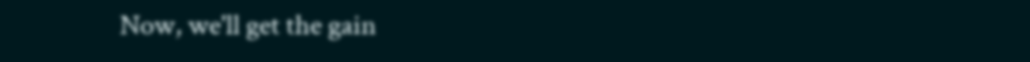Now, we'll get the gain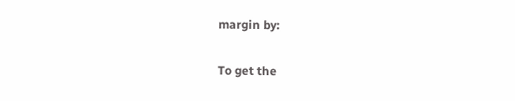margin by:

To get the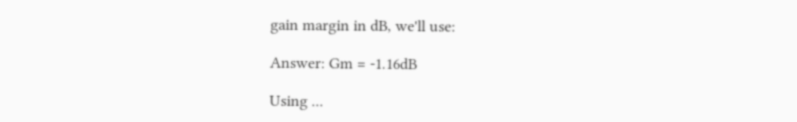gain margin in dB, we'll use:

Answer: Gm = -1.16dB

Using ...